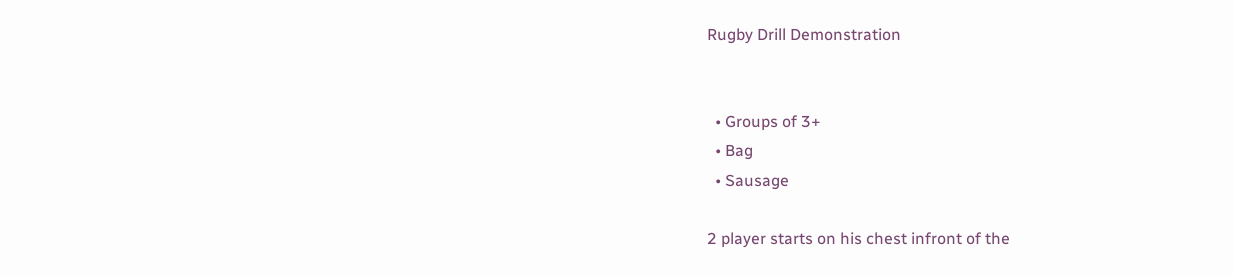Rugby Drill Demonstration


  • Groups of 3+
  • Bag
  • Sausage

2 player starts on his chest infront of the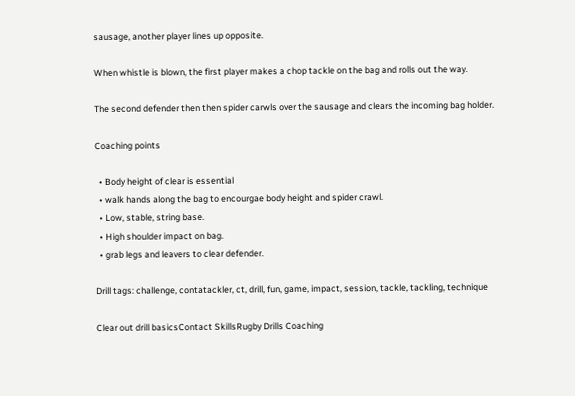sausage, another player lines up opposite.

When whistle is blown, the first player makes a chop tackle on the bag and rolls out the way.

The second defender then then spider carwls over the sausage and clears the incoming bag holder.

Coaching points

  • Body height of clear is essential
  • walk hands along the bag to encourgae body height and spider crawl.
  • Low, stable, string base.
  • High shoulder impact on bag.
  • grab legs and leavers to clear defender.

Drill tags: challenge, contatackler, ct, drill, fun, game, impact, session, tackle, tackling, technique

Clear out drill basicsContact SkillsRugby Drills Coaching